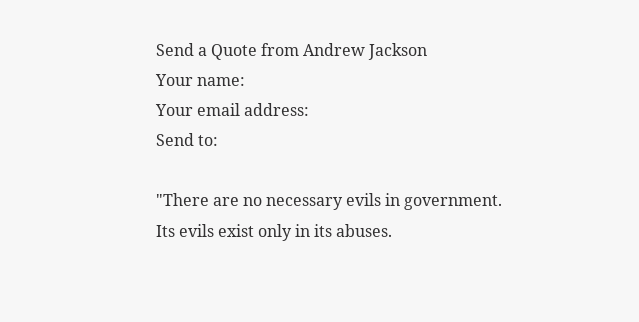Send a Quote from Andrew Jackson
Your name:
Your email address:
Send to:

"There are no necessary evils in government. Its evils exist only in its abuses.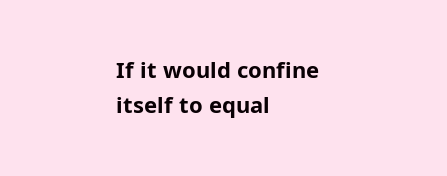If it would confine itself to equal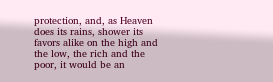protection, and, as Heaven does its rains, shower its favors alike on the high and the low, the rich and the poor, it would be an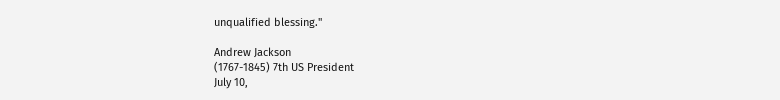unqualified blessing."

Andrew Jackson
(1767-1845) 7th US President
July 10,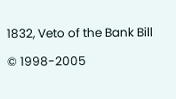1832, Veto of the Bank Bill

© 1998-2005